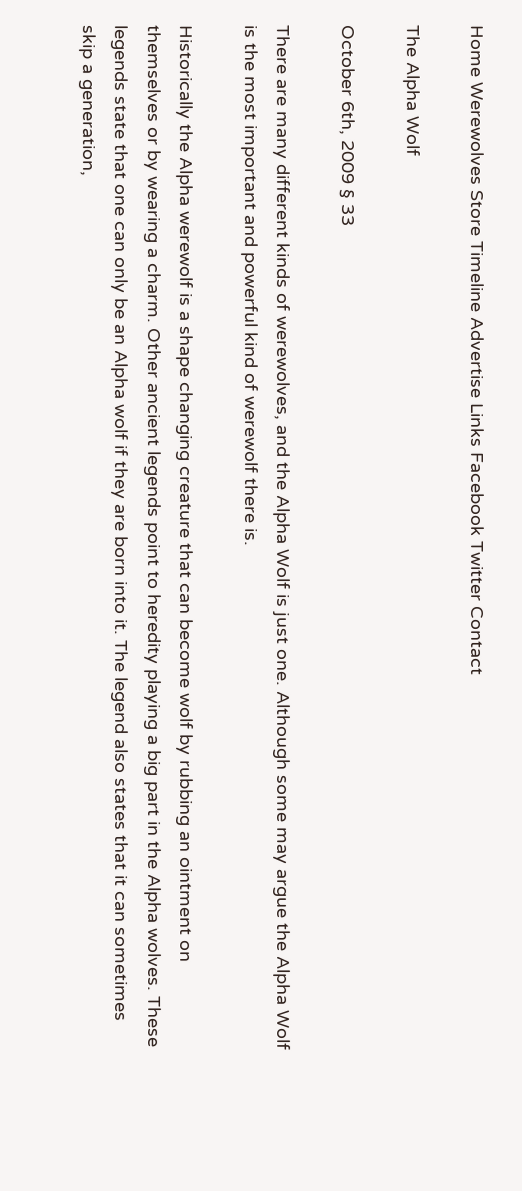Home Werewolves Store Timeline Advertise Links Facebook Twitter Contact

The Alpha Wolf

October 6th, 2009 § 33

There are many different kinds of werewolves, and the Alpha Wolf is just one. Although some may argue the Alpha Wolf is the most important and powerful kind of werewolf there is.

Historically the Alpha werewolf is a shape changing creature that can become wolf by rubbing an ointment on themselves or by wearing a charm. Other ancient legends point to heredity playing a big part in the Alpha wolves. These legends state that one can only be an Alpha wolf if they are born into it. The legend also states that it can sometimes skip a generation,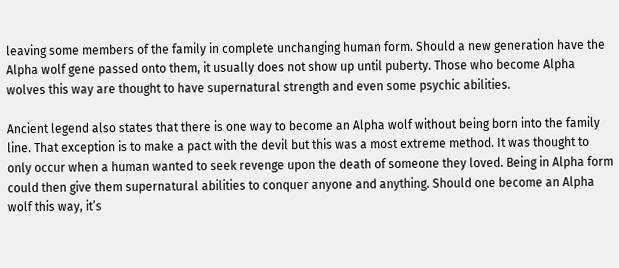leaving some members of the family in complete unchanging human form. Should a new generation have the Alpha wolf gene passed onto them, it usually does not show up until puberty. Those who become Alpha wolves this way are thought to have supernatural strength and even some psychic abilities.

Ancient legend also states that there is one way to become an Alpha wolf without being born into the family line. That exception is to make a pact with the devil but this was a most extreme method. It was thought to only occur when a human wanted to seek revenge upon the death of someone they loved. Being in Alpha form could then give them supernatural abilities to conquer anyone and anything. Should one become an Alpha wolf this way, it’s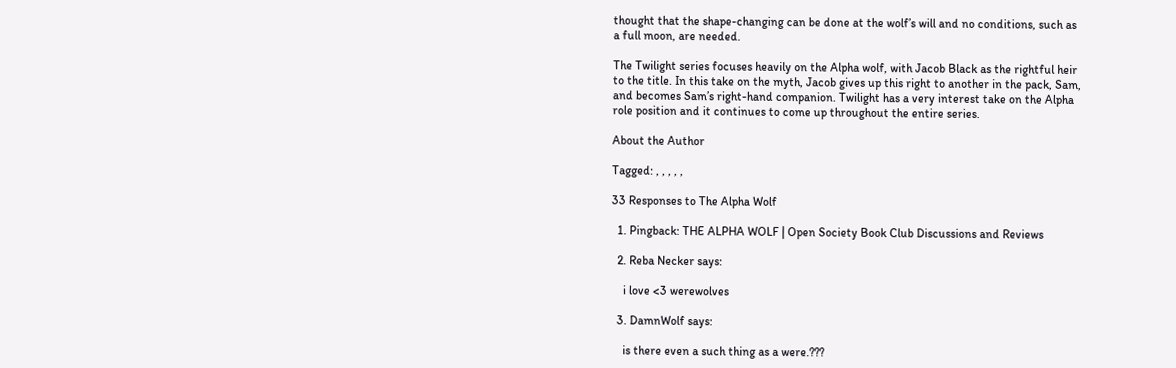thought that the shape-changing can be done at the wolf’s will and no conditions, such as a full moon, are needed.

The Twilight series focuses heavily on the Alpha wolf, with Jacob Black as the rightful heir to the title. In this take on the myth, Jacob gives up this right to another in the pack, Sam, and becomes Sam’s right-hand companion. Twilight has a very interest take on the Alpha role position and it continues to come up throughout the entire series.

About the Author

Tagged: , , , , ,

33 Responses to The Alpha Wolf

  1. Pingback: THE ALPHA WOLF | Open Society Book Club Discussions and Reviews

  2. Reba Necker says:

    i love <3 werewolves

  3. DamnWolf says:

    is there even a such thing as a were.???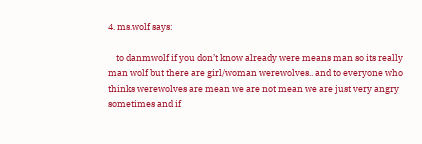4. ms.wolf says:

    to danmwolf if you don’t know already were means man so its really man wolf but there are girl/woman werewolves.. and to everyone who thinks werewolves are mean we are not mean we are just very angry sometimes and if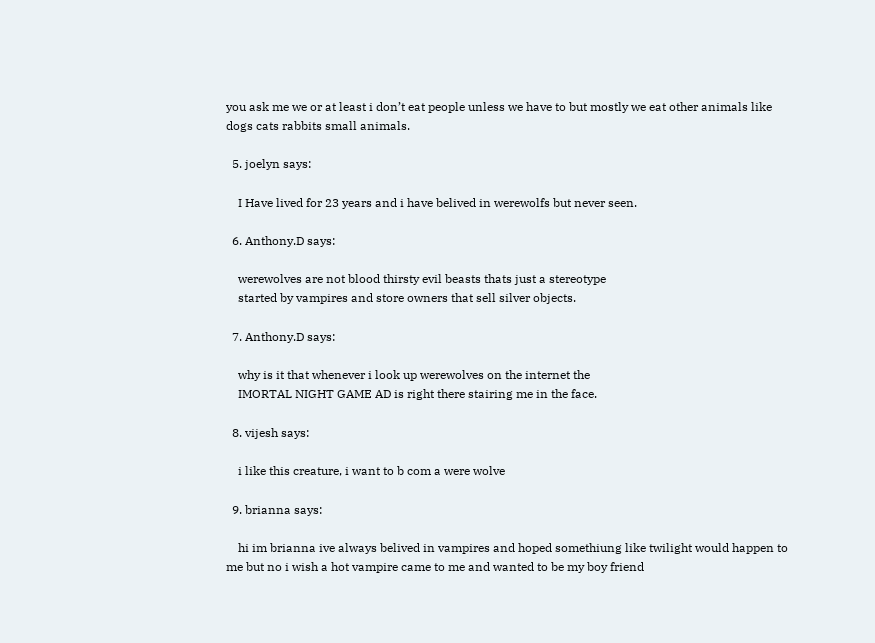you ask me we or at least i don’t eat people unless we have to but mostly we eat other animals like dogs cats rabbits small animals.

  5. joelyn says:

    I Have lived for 23 years and i have belived in werewolfs but never seen.

  6. Anthony.D says:

    werewolves are not blood thirsty evil beasts thats just a stereotype
    started by vampires and store owners that sell silver objects.

  7. Anthony.D says:

    why is it that whenever i look up werewolves on the internet the
    IMORTAL NIGHT GAME AD is right there stairing me in the face.

  8. vijesh says:

    i like this creature, i want to b com a were wolve

  9. brianna says:

    hi im brianna ive always belived in vampires and hoped somethiung like twilight would happen to me but no i wish a hot vampire came to me and wanted to be my boy friend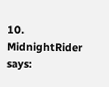10. MidnightRider says: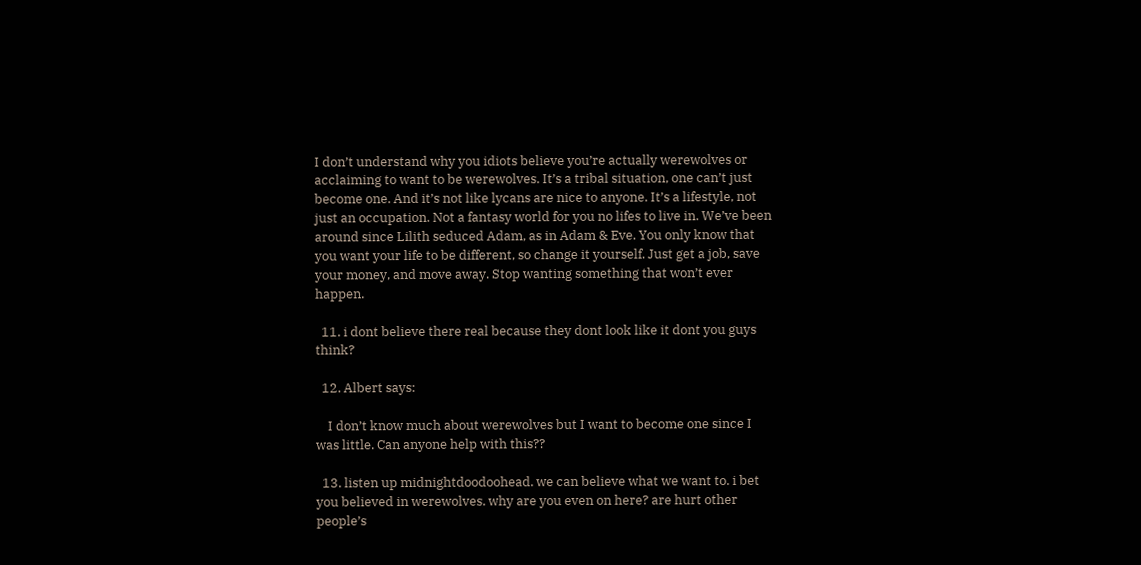I don’t understand why you idiots believe you’re actually werewolves or acclaiming to want to be werewolves. It’s a tribal situation, one can’t just become one. And it’s not like lycans are nice to anyone. It’s a lifestyle, not just an occupation. Not a fantasy world for you no lifes to live in. We’ve been around since Lilith seduced Adam, as in Adam & Eve. You only know that you want your life to be different, so change it yourself. Just get a job, save your money, and move away. Stop wanting something that won’t ever happen.

  11. i dont believe there real because they dont look like it dont you guys think?

  12. Albert says:

    I don’t know much about werewolves but I want to become one since I was little. Can anyone help with this??

  13. listen up midnightdoodoohead. we can believe what we want to. i bet you believed in werewolves. why are you even on here? are hurt other people’s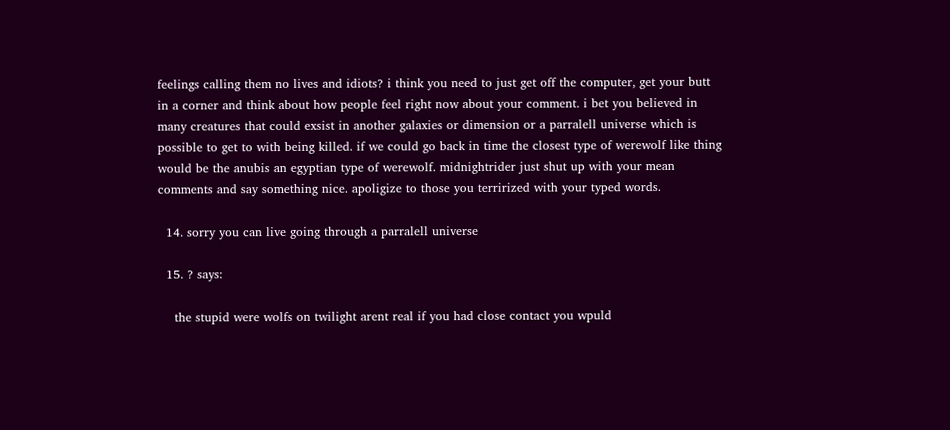feelings calling them no lives and idiots? i think you need to just get off the computer, get your butt in a corner and think about how people feel right now about your comment. i bet you believed in many creatures that could exsist in another galaxies or dimension or a parralell universe which is possible to get to with being killed. if we could go back in time the closest type of werewolf like thing would be the anubis an egyptian type of werewolf. midnightrider just shut up with your mean comments and say something nice. apoligize to those you terrirized with your typed words.

  14. sorry you can live going through a parralell universe

  15. ? says:

    the stupid were wolfs on twilight arent real if you had close contact you wpuld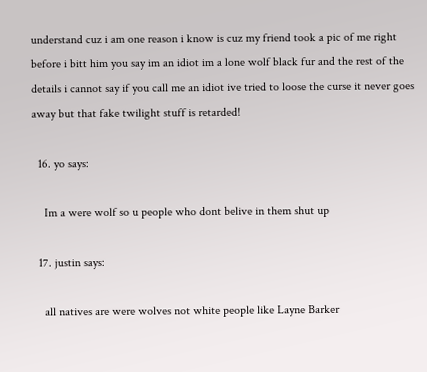understand cuz i am one reason i know is cuz my friend took a pic of me right before i bitt him you say im an idiot im a lone wolf black fur and the rest of the details i cannot say if you call me an idiot ive tried to loose the curse it never goes away but that fake twilight stuff is retarded!

  16. yo says:

    Im a were wolf so u people who dont belive in them shut up

  17. justin says:

    all natives are were wolves not white people like Layne Barker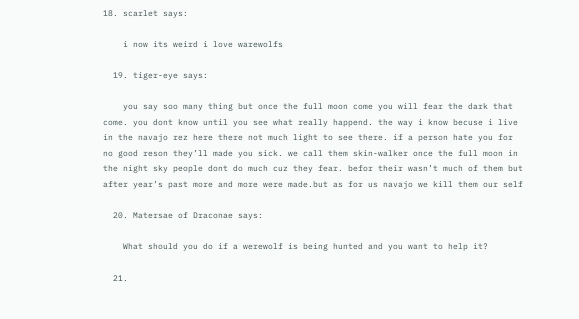18. scarlet says:

    i now its weird i love warewolfs

  19. tiger-eye says:

    you say soo many thing but once the full moon come you will fear the dark that come. you dont know until you see what really happend. the way i know becuse i live in the navajo rez here there not much light to see there. if a person hate you for no good reson they’ll made you sick. we call them skin-walker once the full moon in the night sky people dont do much cuz they fear. befor their wasn’t much of them but after year’s past more and more were made.but as for us navajo we kill them our self

  20. Matersae of Draconae says:

    What should you do if a werewolf is being hunted and you want to help it?

  21.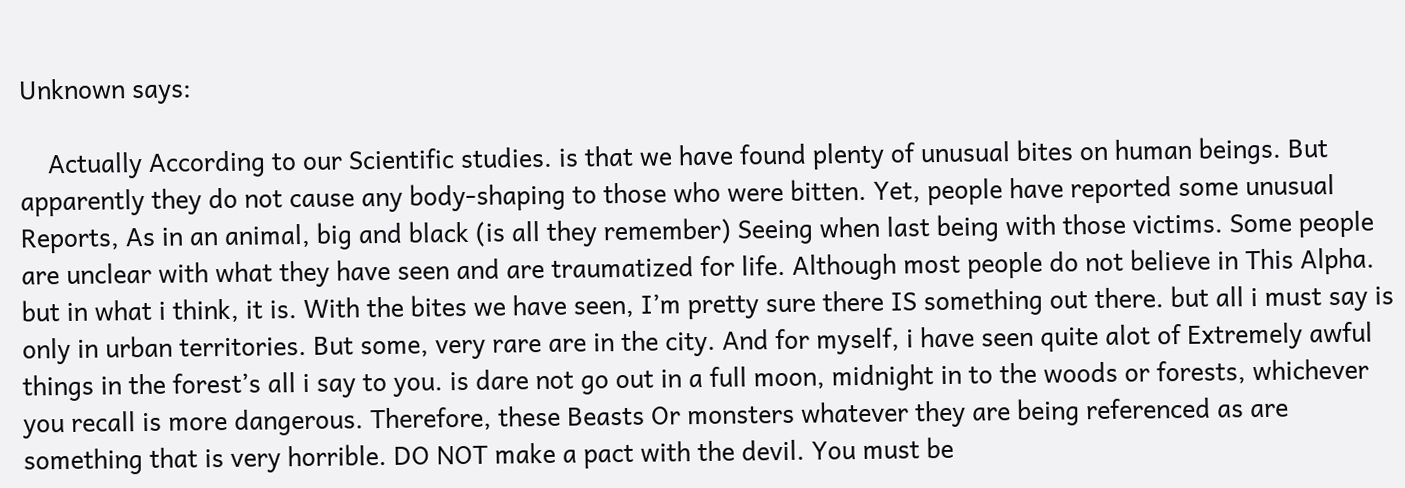Unknown says:

    Actually According to our Scientific studies. is that we have found plenty of unusual bites on human beings. But apparently they do not cause any body-shaping to those who were bitten. Yet, people have reported some unusual Reports, As in an animal, big and black (is all they remember) Seeing when last being with those victims. Some people are unclear with what they have seen and are traumatized for life. Although most people do not believe in This Alpha. but in what i think, it is. With the bites we have seen, I’m pretty sure there IS something out there. but all i must say is only in urban territories. But some, very rare are in the city. And for myself, i have seen quite alot of Extremely awful things in the forest’s all i say to you. is dare not go out in a full moon, midnight in to the woods or forests, whichever you recall is more dangerous. Therefore, these Beasts Or monsters whatever they are being referenced as are something that is very horrible. DO NOT make a pact with the devil. You must be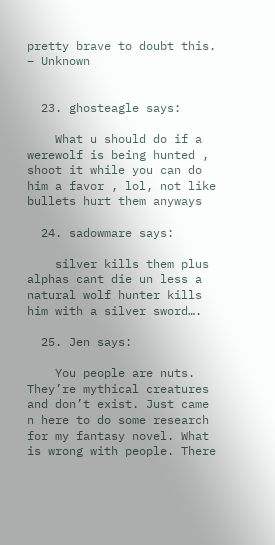pretty brave to doubt this. – Unknown


  23. ghosteagle says:

    What u should do if a werewolf is being hunted , shoot it while you can do him a favor , lol, not like bullets hurt them anyways

  24. sadowmare says:

    silver kills them plus alphas cant die un less a natural wolf hunter kills him with a silver sword….

  25. Jen says:

    You people are nuts. They’re mythical creatures and don’t exist. Just came n here to do some research for my fantasy novel. What is wrong with people. There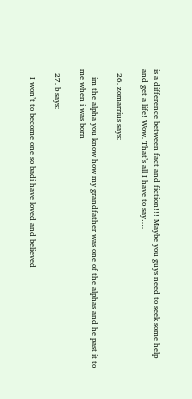is a difference between fact and fiction!!! Maybe you guys need to seek some help and get a life! Wow. That’s all I have to say….

  26. zomarrius says:

    im the alpha you know how my grandfather was one of the alphas and he past it to me when i was born

  27. b says:

    I won’t to become one so badi have loved and believed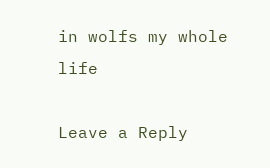in wolfs my whole life

Leave a Reply